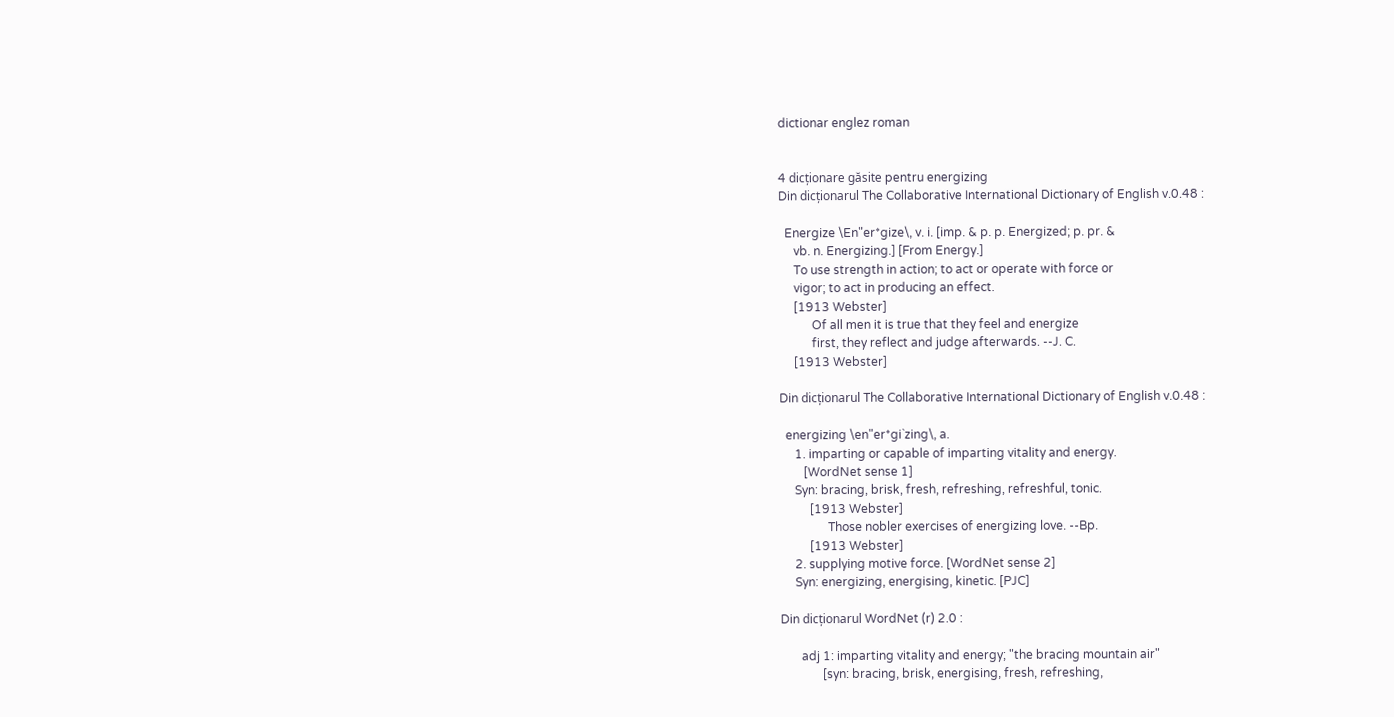dictionar englez roman


4 dicționare găsite pentru energizing
Din dicționarul The Collaborative International Dictionary of English v.0.48 :

  Energize \En"er*gize\, v. i. [imp. & p. p. Energized; p. pr. &
     vb. n. Energizing.] [From Energy.]
     To use strength in action; to act or operate with force or
     vigor; to act in producing an effect.
     [1913 Webster]
           Of all men it is true that they feel and energize
           first, they reflect and judge afterwards. --J. C.
     [1913 Webster]

Din dicționarul The Collaborative International Dictionary of English v.0.48 :

  energizing \en"er*gi`zing\, a.
     1. imparting or capable of imparting vitality and energy.
        [WordNet sense 1]
     Syn: bracing, brisk, fresh, refreshing, refreshful, tonic.
          [1913 Webster]
                Those nobler exercises of energizing love. --Bp.
          [1913 Webster]
     2. supplying motive force. [WordNet sense 2]
     Syn: energizing, energising, kinetic. [PJC]

Din dicționarul WordNet (r) 2.0 :

       adj 1: imparting vitality and energy; "the bracing mountain air"
              [syn: bracing, brisk, energising, fresh, refreshing,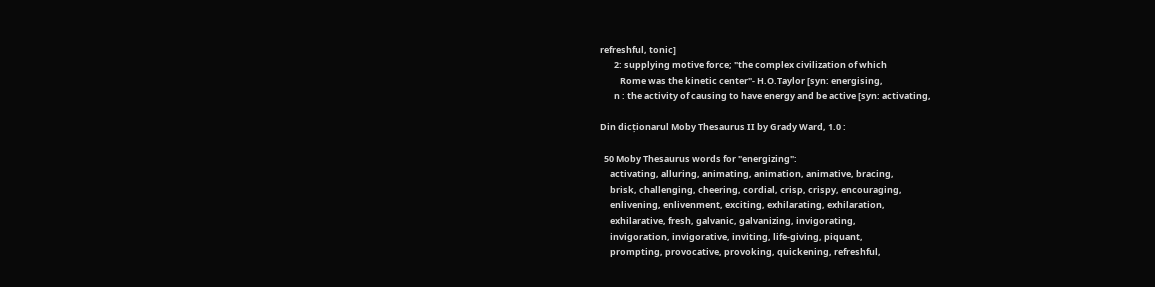refreshful, tonic]
       2: supplying motive force; "the complex civilization of which
          Rome was the kinetic center"- H.O.Taylor [syn: energising,
       n : the activity of causing to have energy and be active [syn: activating,

Din dicționarul Moby Thesaurus II by Grady Ward, 1.0 :

  50 Moby Thesaurus words for "energizing":
     activating, alluring, animating, animation, animative, bracing,
     brisk, challenging, cheering, cordial, crisp, crispy, encouraging,
     enlivening, enlivenment, exciting, exhilarating, exhilaration,
     exhilarative, fresh, galvanic, galvanizing, invigorating,
     invigoration, invigorative, inviting, life-giving, piquant,
     prompting, provocative, provoking, quickening, refreshful,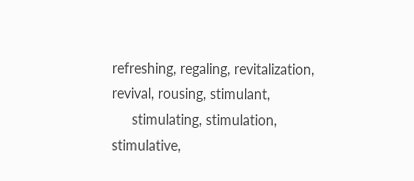refreshing, regaling, revitalization, revival, rousing, stimulant,
     stimulating, stimulation, stimulative,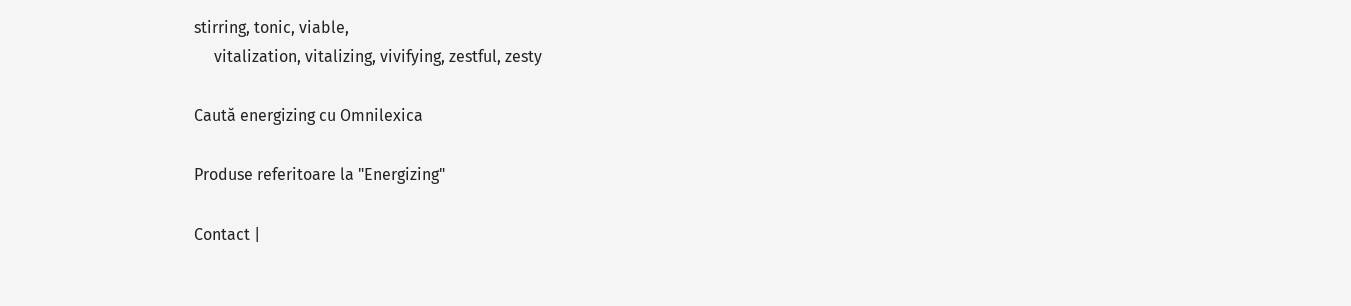stirring, tonic, viable,
     vitalization, vitalizing, vivifying, zestful, zesty

Caută energizing cu Omnilexica

Produse referitoare la "Energizing"

Contact |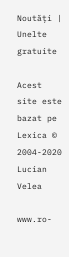Noutăți | Unelte gratuite

Acest site este bazat pe Lexica © 2004-2020 Lucian Velea

www.ro-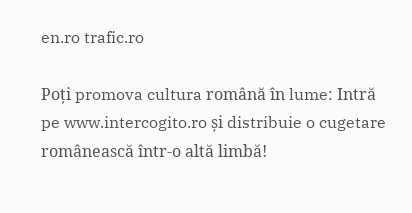en.ro trafic.ro

Poți promova cultura română în lume: Intră pe www.intercogito.ro și distribuie o cugetare românească într-o altă limbă!